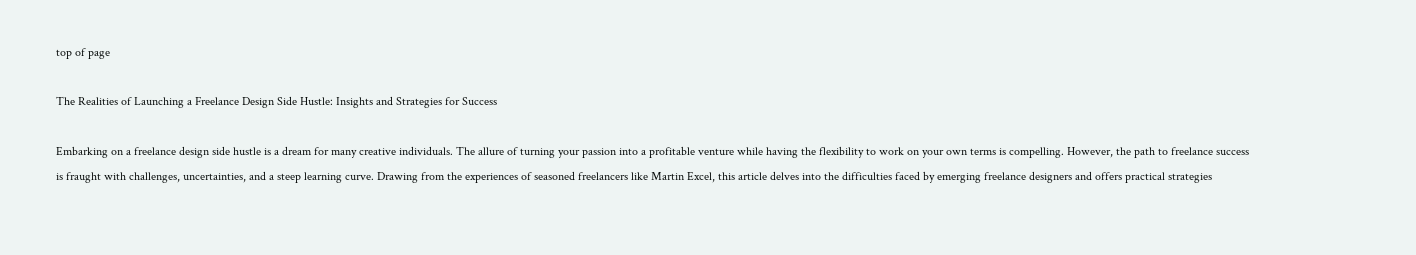top of page

The Realities of Launching a Freelance Design Side Hustle: Insights and Strategies for Success

Embarking on a freelance design side hustle is a dream for many creative individuals. The allure of turning your passion into a profitable venture while having the flexibility to work on your own terms is compelling. However, the path to freelance success is fraught with challenges, uncertainties, and a steep learning curve. Drawing from the experiences of seasoned freelancers like Martin Excel, this article delves into the difficulties faced by emerging freelance designers and offers practical strategies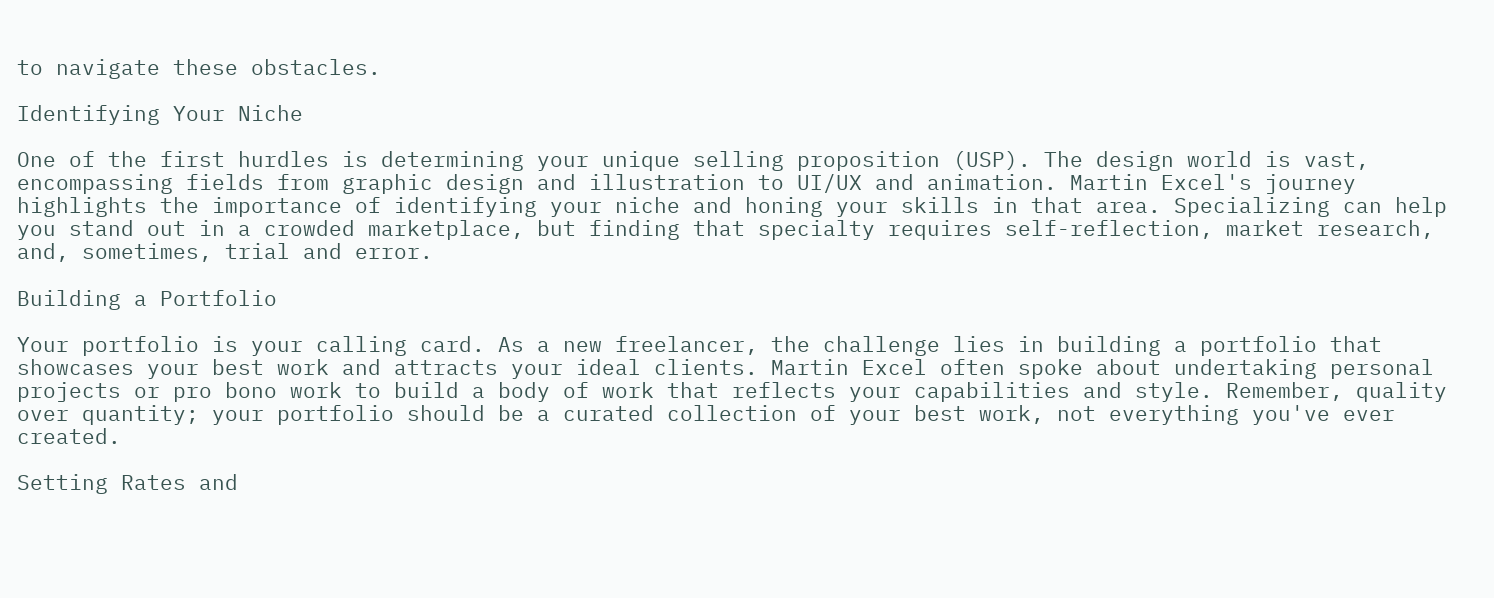to navigate these obstacles.

Identifying Your Niche

One of the first hurdles is determining your unique selling proposition (USP). The design world is vast, encompassing fields from graphic design and illustration to UI/UX and animation. Martin Excel's journey highlights the importance of identifying your niche and honing your skills in that area. Specializing can help you stand out in a crowded marketplace, but finding that specialty requires self-reflection, market research, and, sometimes, trial and error.

Building a Portfolio

Your portfolio is your calling card. As a new freelancer, the challenge lies in building a portfolio that showcases your best work and attracts your ideal clients. Martin Excel often spoke about undertaking personal projects or pro bono work to build a body of work that reflects your capabilities and style. Remember, quality over quantity; your portfolio should be a curated collection of your best work, not everything you've ever created.

Setting Rates and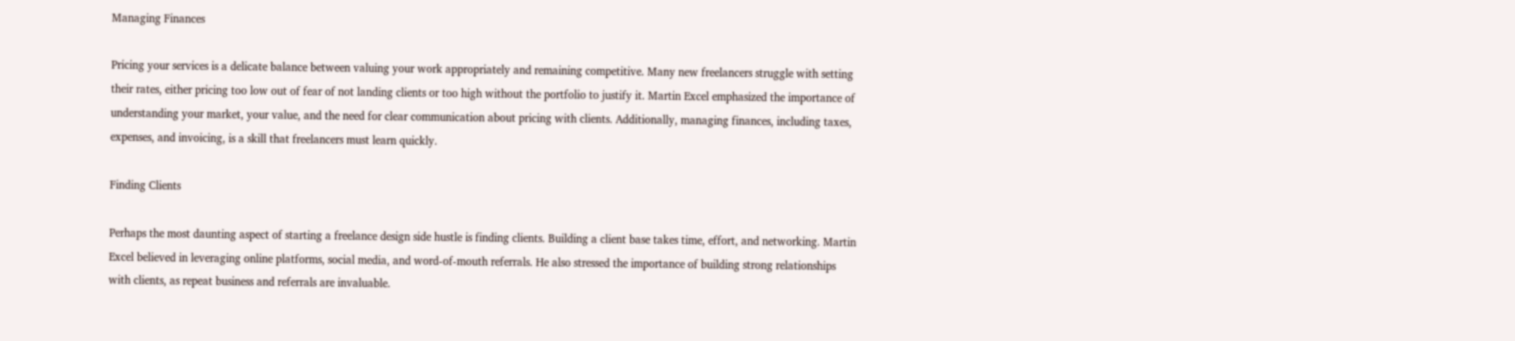Managing Finances

Pricing your services is a delicate balance between valuing your work appropriately and remaining competitive. Many new freelancers struggle with setting their rates, either pricing too low out of fear of not landing clients or too high without the portfolio to justify it. Martin Excel emphasized the importance of understanding your market, your value, and the need for clear communication about pricing with clients. Additionally, managing finances, including taxes, expenses, and invoicing, is a skill that freelancers must learn quickly.

Finding Clients

Perhaps the most daunting aspect of starting a freelance design side hustle is finding clients. Building a client base takes time, effort, and networking. Martin Excel believed in leveraging online platforms, social media, and word-of-mouth referrals. He also stressed the importance of building strong relationships with clients, as repeat business and referrals are invaluable.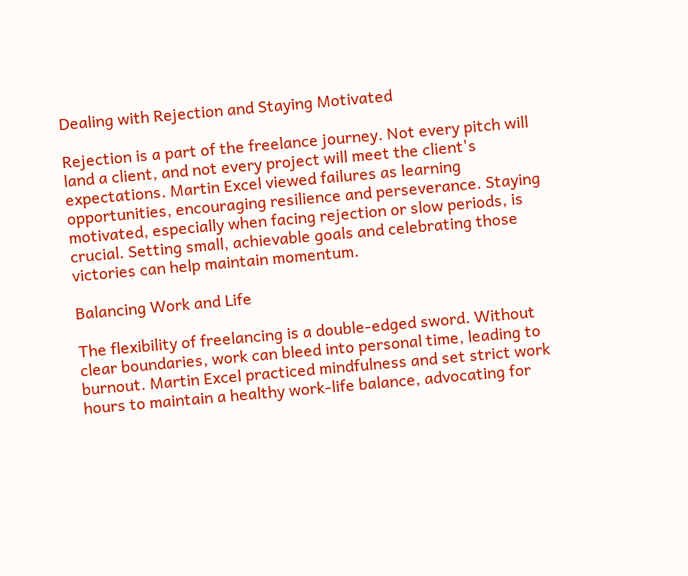Dealing with Rejection and Staying Motivated

Rejection is a part of the freelance journey. Not every pitch will land a client, and not every project will meet the client's expectations. Martin Excel viewed failures as learning opportunities, encouraging resilience and perseverance. Staying motivated, especially when facing rejection or slow periods, is crucial. Setting small, achievable goals and celebrating those victories can help maintain momentum.

Balancing Work and Life

The flexibility of freelancing is a double-edged sword. Without clear boundaries, work can bleed into personal time, leading to burnout. Martin Excel practiced mindfulness and set strict work hours to maintain a healthy work-life balance, advocating for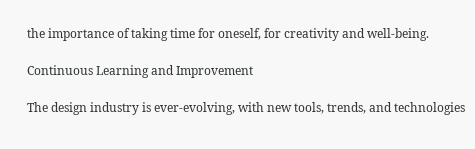the importance of taking time for oneself, for creativity and well-being.

Continuous Learning and Improvement

The design industry is ever-evolving, with new tools, trends, and technologies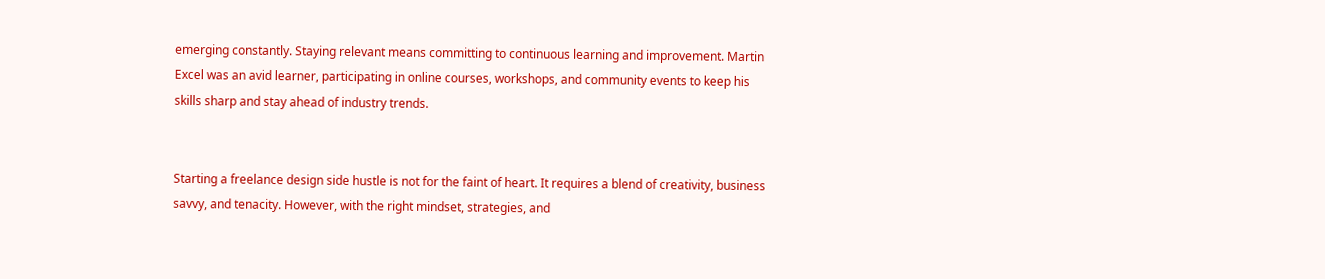emerging constantly. Staying relevant means committing to continuous learning and improvement. Martin Excel was an avid learner, participating in online courses, workshops, and community events to keep his skills sharp and stay ahead of industry trends.


Starting a freelance design side hustle is not for the faint of heart. It requires a blend of creativity, business savvy, and tenacity. However, with the right mindset, strategies, and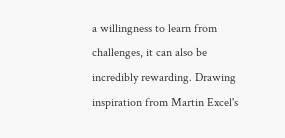a willingness to learn from challenges, it can also be incredibly rewarding. Drawing inspiration from Martin Excel's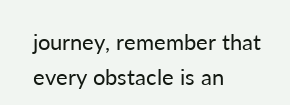journey, remember that every obstacle is an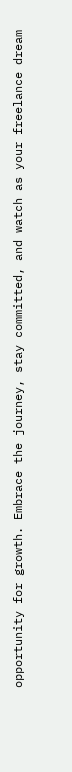opportunity for growth. Embrace the journey, stay committed, and watch as your freelance dream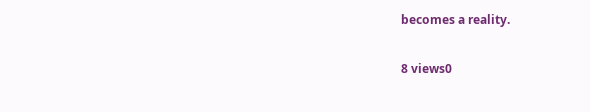becomes a reality.

8 views0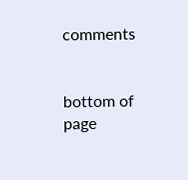comments


bottom of page